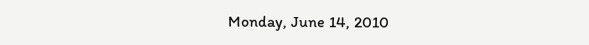Monday, June 14, 2010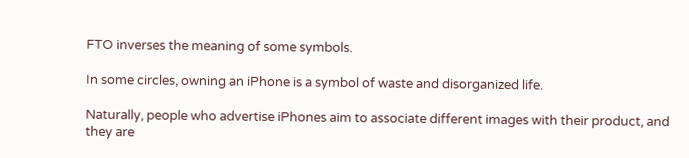FTO inverses the meaning of some symbols.

In some circles, owning an iPhone is a symbol of waste and disorganized life.

Naturally, people who advertise iPhones aim to associate different images with their product, and they are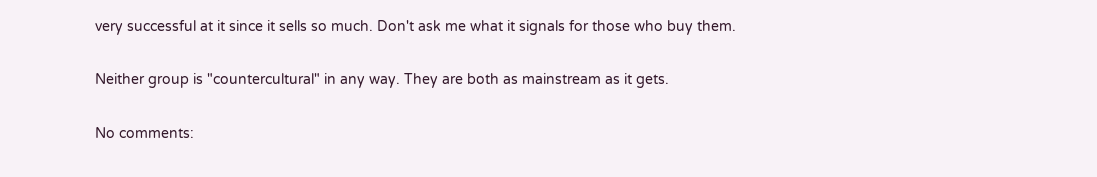very successful at it since it sells so much. Don't ask me what it signals for those who buy them.

Neither group is "countercultural" in any way. They are both as mainstream as it gets.

No comments: